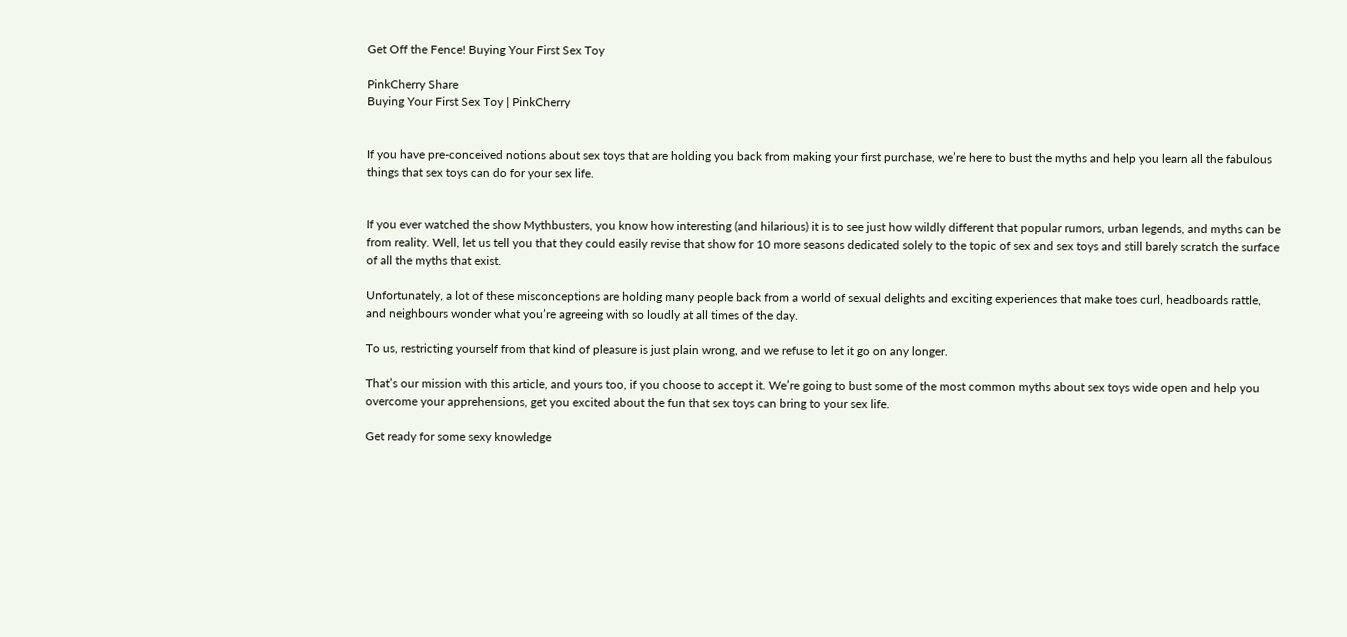Get Off the Fence! Buying Your First Sex Toy

PinkCherry Share
Buying Your First Sex Toy | PinkCherry


If you have pre-conceived notions about sex toys that are holding you back from making your first purchase, we’re here to bust the myths and help you learn all the fabulous things that sex toys can do for your sex life.


If you ever watched the show Mythbusters, you know how interesting (and hilarious) it is to see just how wildly different that popular rumors, urban legends, and myths can be from reality. Well, let us tell you that they could easily revise that show for 10 more seasons dedicated solely to the topic of sex and sex toys and still barely scratch the surface of all the myths that exist.

Unfortunately, a lot of these misconceptions are holding many people back from a world of sexual delights and exciting experiences that make toes curl, headboards rattle, and neighbours wonder what you’re agreeing with so loudly at all times of the day.

To us, restricting yourself from that kind of pleasure is just plain wrong, and we refuse to let it go on any longer.

That’s our mission with this article, and yours too, if you choose to accept it. We’re going to bust some of the most common myths about sex toys wide open and help you overcome your apprehensions, get you excited about the fun that sex toys can bring to your sex life.

Get ready for some sexy knowledge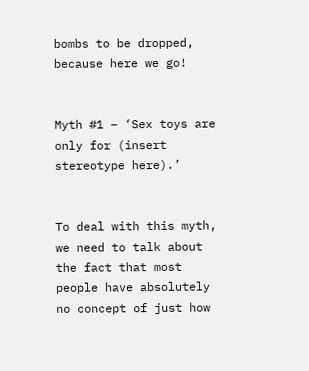bombs to be dropped, because here we go!


Myth #1 – ‘Sex toys are only for (insert stereotype here).’


To deal with this myth, we need to talk about the fact that most people have absolutely no concept of just how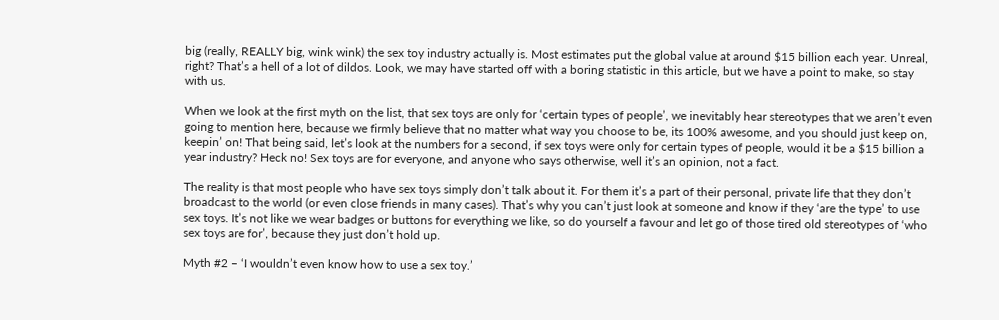big (really, REALLY big, wink wink) the sex toy industry actually is. Most estimates put the global value at around $15 billion each year. Unreal, right? That’s a hell of a lot of dildos. Look, we may have started off with a boring statistic in this article, but we have a point to make, so stay with us.

When we look at the first myth on the list, that sex toys are only for ‘certain types of people’, we inevitably hear stereotypes that we aren’t even going to mention here, because we firmly believe that no matter what way you choose to be, its 100% awesome, and you should just keep on, keepin’ on! That being said, let’s look at the numbers for a second, if sex toys were only for certain types of people, would it be a $15 billion a year industry? Heck no! Sex toys are for everyone, and anyone who says otherwise, well it’s an opinion, not a fact.

The reality is that most people who have sex toys simply don’t talk about it. For them it’s a part of their personal, private life that they don’t broadcast to the world (or even close friends in many cases). That’s why you can’t just look at someone and know if they ‘are the type’ to use sex toys. It’s not like we wear badges or buttons for everything we like, so do yourself a favour and let go of those tired old stereotypes of ‘who sex toys are for’, because they just don’t hold up.

Myth #2 – ‘I wouldn’t even know how to use a sex toy.’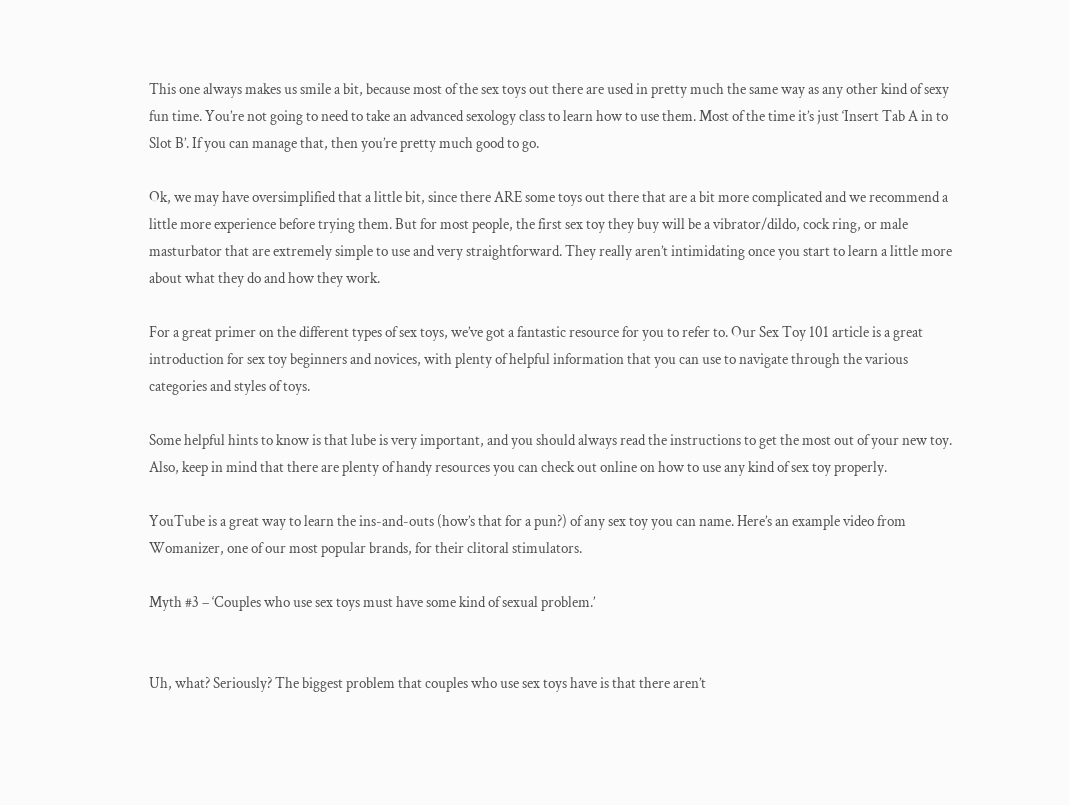This one always makes us smile a bit, because most of the sex toys out there are used in pretty much the same way as any other kind of sexy fun time. You’re not going to need to take an advanced sexology class to learn how to use them. Most of the time it’s just ‘Insert Tab A in to Slot B’. If you can manage that, then you’re pretty much good to go.

Ok, we may have oversimplified that a little bit, since there ARE some toys out there that are a bit more complicated and we recommend a little more experience before trying them. But for most people, the first sex toy they buy will be a vibrator/dildo, cock ring, or male masturbator that are extremely simple to use and very straightforward. They really aren’t intimidating once you start to learn a little more about what they do and how they work.

For a great primer on the different types of sex toys, we’ve got a fantastic resource for you to refer to. Our Sex Toy 101 article is a great introduction for sex toy beginners and novices, with plenty of helpful information that you can use to navigate through the various categories and styles of toys.

Some helpful hints to know is that lube is very important, and you should always read the instructions to get the most out of your new toy. Also, keep in mind that there are plenty of handy resources you can check out online on how to use any kind of sex toy properly.

YouTube is a great way to learn the ins-and-outs (how’s that for a pun?) of any sex toy you can name. Here’s an example video from Womanizer, one of our most popular brands, for their clitoral stimulators.

Myth #3 – ‘Couples who use sex toys must have some kind of sexual problem.’


Uh, what? Seriously? The biggest problem that couples who use sex toys have is that there aren’t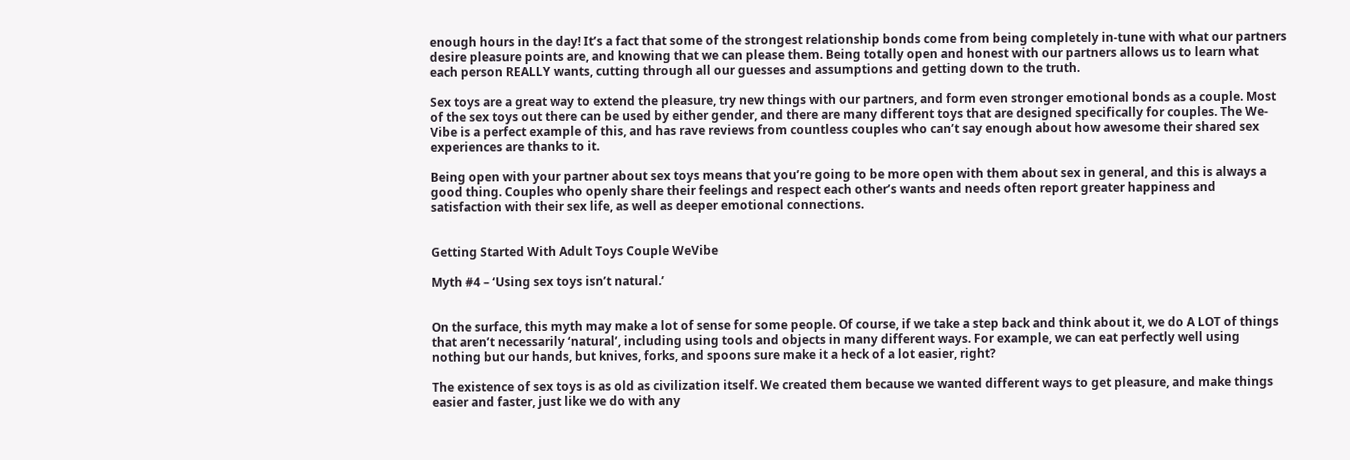enough hours in the day! It’s a fact that some of the strongest relationship bonds come from being completely in-tune with what our partners desire pleasure points are, and knowing that we can please them. Being totally open and honest with our partners allows us to learn what each person REALLY wants, cutting through all our guesses and assumptions and getting down to the truth.

Sex toys are a great way to extend the pleasure, try new things with our partners, and form even stronger emotional bonds as a couple. Most of the sex toys out there can be used by either gender, and there are many different toys that are designed specifically for couples. The We-Vibe is a perfect example of this, and has rave reviews from countless couples who can’t say enough about how awesome their shared sex experiences are thanks to it.

Being open with your partner about sex toys means that you’re going to be more open with them about sex in general, and this is always a good thing. Couples who openly share their feelings and respect each other’s wants and needs often report greater happiness and satisfaction with their sex life, as well as deeper emotional connections.


Getting Started With Adult Toys Couple WeVibe

Myth #4 – ‘Using sex toys isn’t natural.’


On the surface, this myth may make a lot of sense for some people. Of course, if we take a step back and think about it, we do A LOT of things that aren’t necessarily ‘natural’, including using tools and objects in many different ways. For example, we can eat perfectly well using nothing but our hands, but knives, forks, and spoons sure make it a heck of a lot easier, right?

The existence of sex toys is as old as civilization itself. We created them because we wanted different ways to get pleasure, and make things easier and faster, just like we do with any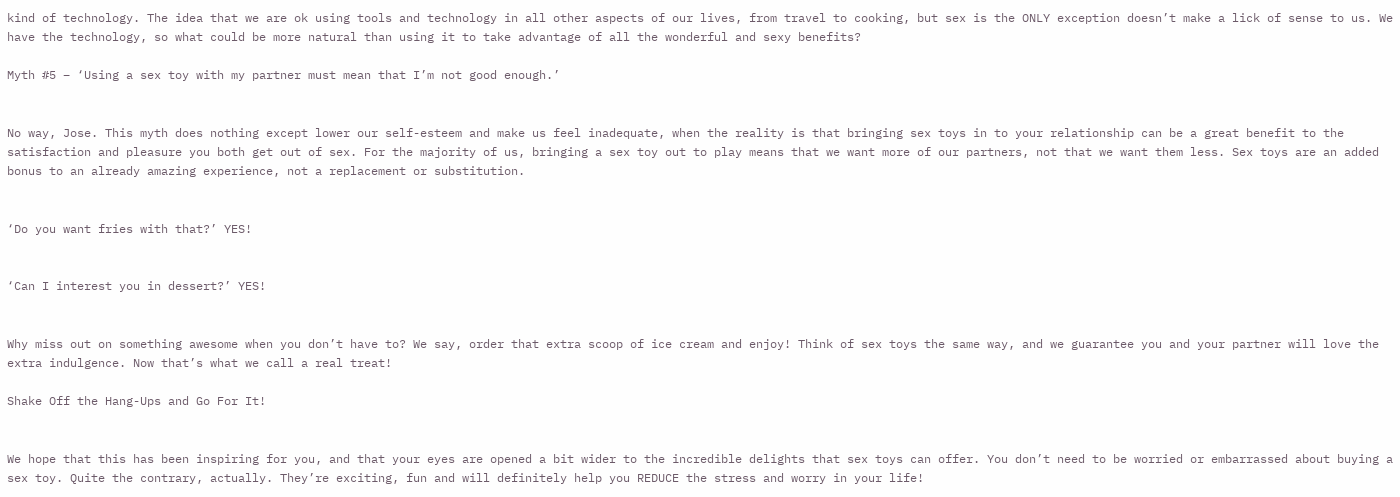kind of technology. The idea that we are ok using tools and technology in all other aspects of our lives, from travel to cooking, but sex is the ONLY exception doesn’t make a lick of sense to us. We have the technology, so what could be more natural than using it to take advantage of all the wonderful and sexy benefits?

Myth #5 – ‘Using a sex toy with my partner must mean that I’m not good enough.’


No way, Jose. This myth does nothing except lower our self-esteem and make us feel inadequate, when the reality is that bringing sex toys in to your relationship can be a great benefit to the satisfaction and pleasure you both get out of sex. For the majority of us, bringing a sex toy out to play means that we want more of our partners, not that we want them less. Sex toys are an added bonus to an already amazing experience, not a replacement or substitution.


‘Do you want fries with that?’ YES!


‘Can I interest you in dessert?’ YES!


Why miss out on something awesome when you don’t have to? We say, order that extra scoop of ice cream and enjoy! Think of sex toys the same way, and we guarantee you and your partner will love the extra indulgence. Now that’s what we call a real treat!

Shake Off the Hang-Ups and Go For It!


We hope that this has been inspiring for you, and that your eyes are opened a bit wider to the incredible delights that sex toys can offer. You don’t need to be worried or embarrassed about buying a sex toy. Quite the contrary, actually. They’re exciting, fun and will definitely help you REDUCE the stress and worry in your life!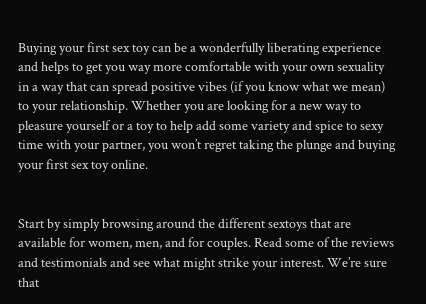Buying your first sex toy can be a wonderfully liberating experience and helps to get you way more comfortable with your own sexuality in a way that can spread positive vibes (if you know what we mean) to your relationship. Whether you are looking for a new way to pleasure yourself or a toy to help add some variety and spice to sexy time with your partner, you won’t regret taking the plunge and buying your first sex toy online.


Start by simply browsing around the different sextoys that are available for women, men, and for couples. Read some of the reviews and testimonials and see what might strike your interest. We’re sure that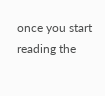once you start reading the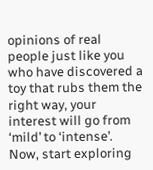opinions of real people just like you who have discovered a toy that rubs them the right way, your interest will go from ‘mild’ to ‘intense’.  Now, start exploring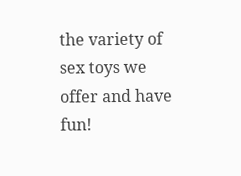the variety of sex toys we offer and have fun!